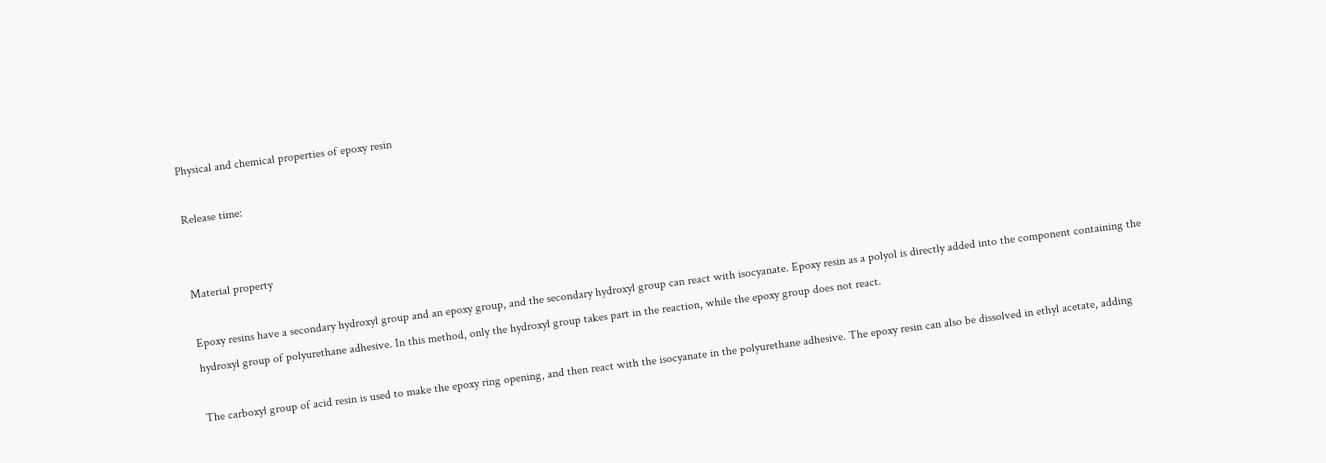Physical and chemical properties of epoxy resin

Release time:


Material property

Epoxy resins have a secondary hydroxyl group and an epoxy group, and the secondary hydroxyl group can react with isocyanate. Epoxy resin as a polyol is directly added into the component containing the hydroxyl group of polyurethane adhesive. In this method, only the hydroxyl group takes part in the reaction, while the epoxy group does not react.

The carboxyl group of acid resin is used to make the epoxy ring opening, and then react with the isocyanate in the polyurethane adhesive. The epoxy resin can also be dissolved in ethyl acetate, adding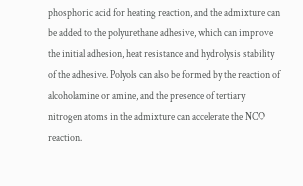phosphoric acid for heating reaction, and the admixture can be added to the polyurethane adhesive, which can improve the initial adhesion, heat resistance and hydrolysis stability of the adhesive. Polyols can also be formed by the reaction of alcoholamine or amine, and the presence of tertiary nitrogen atoms in the admixture can accelerate the NCO reaction.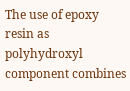The use of epoxy resin as polyhydroxyl component combines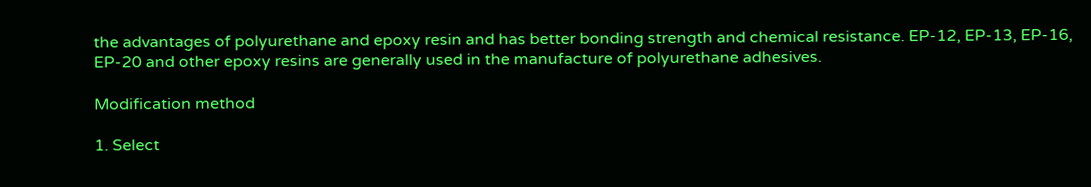the advantages of polyurethane and epoxy resin and has better bonding strength and chemical resistance. EP-12, EP-13, EP-16, EP-20 and other epoxy resins are generally used in the manufacture of polyurethane adhesives.

Modification method

1. Select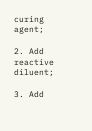curing agent;

2. Add reactive diluent;

3. Add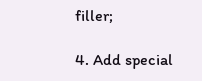filler;

4. Add special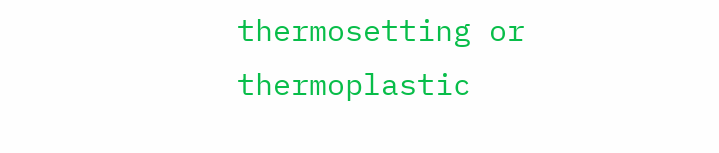thermosetting or thermoplastic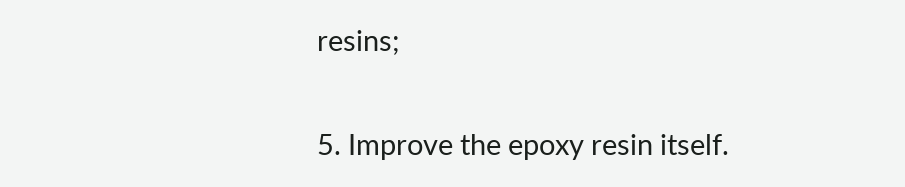resins;

5. Improve the epoxy resin itself.